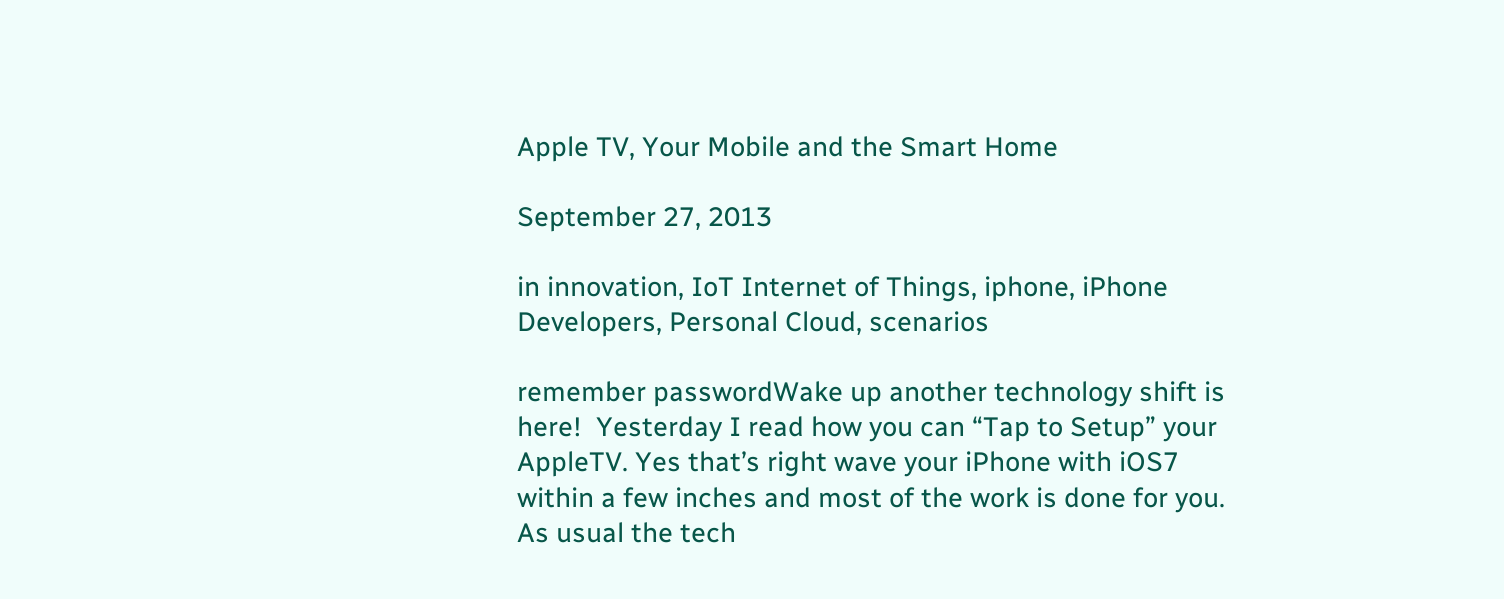Apple TV, Your Mobile and the Smart Home

September 27, 2013

in innovation, IoT Internet of Things, iphone, iPhone Developers, Personal Cloud, scenarios

remember passwordWake up another technology shift is here!  Yesterday I read how you can “Tap to Setup” your AppleTV. Yes that’s right wave your iPhone with iOS7 within a few inches and most of the work is done for you. As usual the tech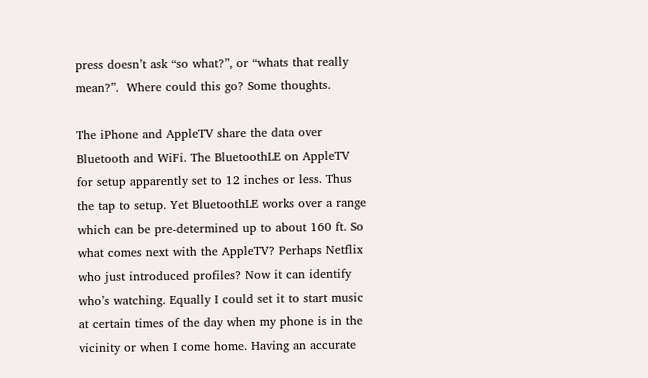press doesn’t ask “so what?”, or “whats that really mean?”.  Where could this go? Some thoughts.

The iPhone and AppleTV share the data over Bluetooth and WiFi. The BluetoothLE on AppleTV for setup apparently set to 12 inches or less. Thus the tap to setup. Yet BluetoothLE works over a range which can be pre-determined up to about 160 ft. So what comes next with the AppleTV? Perhaps Netflix who just introduced profiles? Now it can identify who’s watching. Equally I could set it to start music at certain times of the day when my phone is in the vicinity or when I come home. Having an accurate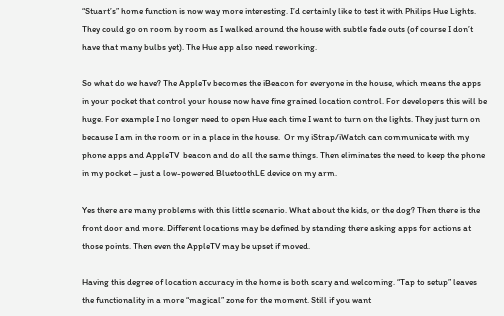“Stuart’s” home function is now way more interesting. I’d certainly like to test it with Philips Hue Lights. They could go on room by room as I walked around the house with subtle fade outs (of course I don’t have that many bulbs yet). The Hue app also need reworking.

So what do we have? The AppleTv becomes the iBeacon for everyone in the house, which means the apps in your pocket that control your house now have fine grained location control. For developers this will be huge. For example I no longer need to open Hue each time I want to turn on the lights. They just turn on because I am in the room or in a place in the house.  Or my iStrap/iWatch can communicate with my phone apps and AppleTV  beacon and do all the same things. Then eliminates the need to keep the phone in my pocket – just a low-powered BluetoothLE device on my arm.

Yes there are many problems with this little scenario. What about the kids, or the dog? Then there is the front door and more. Different locations may be defined by standing there asking apps for actions at those points. Then even the AppleTV may be upset if moved.

Having this degree of location accuracy in the home is both scary and welcoming. “Tap to setup” leaves the functionality in a more “magical” zone for the moment. Still if you want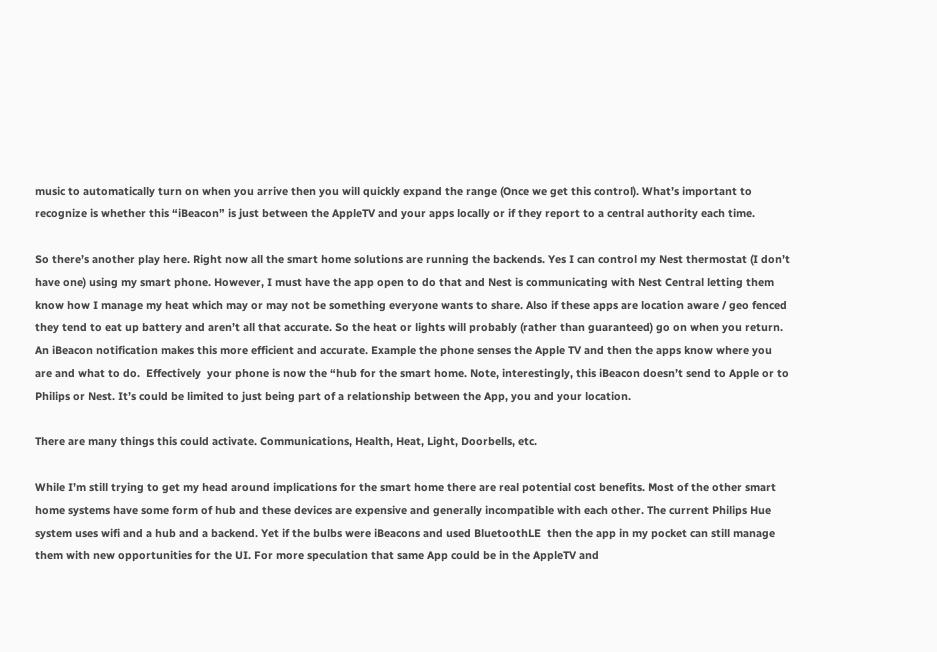music to automatically turn on when you arrive then you will quickly expand the range (Once we get this control). What’s important to recognize is whether this “iBeacon” is just between the AppleTV and your apps locally or if they report to a central authority each time.

So there’s another play here. Right now all the smart home solutions are running the backends. Yes I can control my Nest thermostat (I don’t have one) using my smart phone. However, I must have the app open to do that and Nest is communicating with Nest Central letting them know how I manage my heat which may or may not be something everyone wants to share. Also if these apps are location aware / geo fenced they tend to eat up battery and aren’t all that accurate. So the heat or lights will probably (rather than guaranteed) go on when you return. An iBeacon notification makes this more efficient and accurate. Example the phone senses the Apple TV and then the apps know where you are and what to do.  Effectively  your phone is now the “hub for the smart home. Note, interestingly, this iBeacon doesn’t send to Apple or to Philips or Nest. It’s could be limited to just being part of a relationship between the App, you and your location.

There are many things this could activate. Communications, Health, Heat, Light, Doorbells, etc.

While I’m still trying to get my head around implications for the smart home there are real potential cost benefits. Most of the other smart home systems have some form of hub and these devices are expensive and generally incompatible with each other. The current Philips Hue system uses wifi and a hub and a backend. Yet if the bulbs were iBeacons and used BluetoothLE  then the app in my pocket can still manage them with new opportunities for the UI. For more speculation that same App could be in the AppleTV and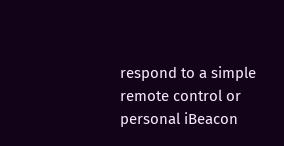respond to a simple remote control or personal iBeacon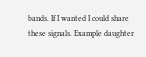bands. If I wanted I could share these signals. Example daughter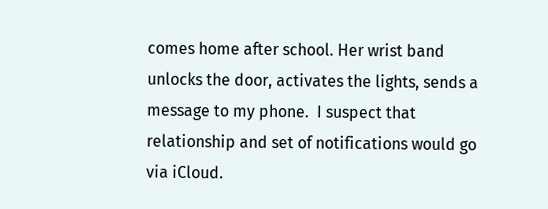comes home after school. Her wrist band unlocks the door, activates the lights, sends a message to my phone.  I suspect that relationship and set of notifications would go via iCloud.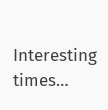Interesting times…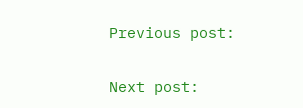Previous post:

Next post: